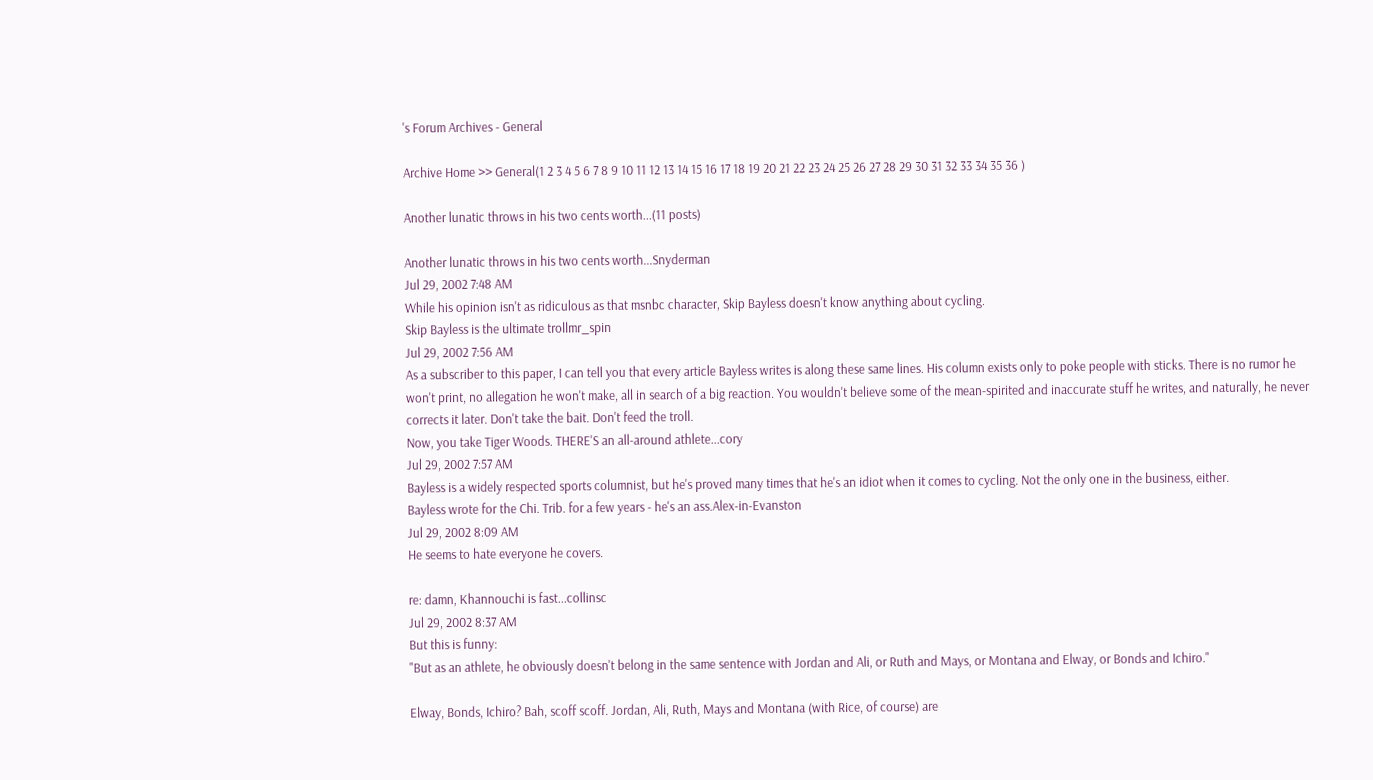's Forum Archives - General

Archive Home >> General(1 2 3 4 5 6 7 8 9 10 11 12 13 14 15 16 17 18 19 20 21 22 23 24 25 26 27 28 29 30 31 32 33 34 35 36 )

Another lunatic throws in his two cents worth...(11 posts)

Another lunatic throws in his two cents worth...Snyderman
Jul 29, 2002 7:48 AM
While his opinion isn't as ridiculous as that msnbc character, Skip Bayless doesn't know anything about cycling.
Skip Bayless is the ultimate trollmr_spin
Jul 29, 2002 7:56 AM
As a subscriber to this paper, I can tell you that every article Bayless writes is along these same lines. His column exists only to poke people with sticks. There is no rumor he won't print, no allegation he won't make, all in search of a big reaction. You wouldn't believe some of the mean-spirited and inaccurate stuff he writes, and naturally, he never corrects it later. Don't take the bait. Don't feed the troll.
Now, you take Tiger Woods. THERE'S an all-around athlete...cory
Jul 29, 2002 7:57 AM
Bayless is a widely respected sports columnist, but he's proved many times that he's an idiot when it comes to cycling. Not the only one in the business, either.
Bayless wrote for the Chi. Trib. for a few years - he's an ass.Alex-in-Evanston
Jul 29, 2002 8:09 AM
He seems to hate everyone he covers.

re: damn, Khannouchi is fast...collinsc
Jul 29, 2002 8:37 AM
But this is funny:
"But as an athlete, he obviously doesn't belong in the same sentence with Jordan and Ali, or Ruth and Mays, or Montana and Elway, or Bonds and Ichiro."

Elway, Bonds, Ichiro? Bah, scoff scoff. Jordan, Ali, Ruth, Mays and Montana (with Rice, of course) are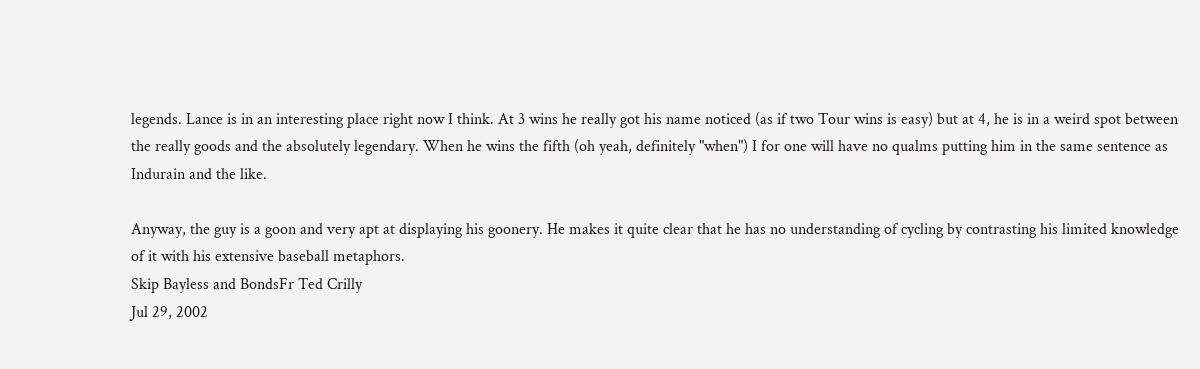legends. Lance is in an interesting place right now I think. At 3 wins he really got his name noticed (as if two Tour wins is easy) but at 4, he is in a weird spot between the really goods and the absolutely legendary. When he wins the fifth (oh yeah, definitely "when") I for one will have no qualms putting him in the same sentence as Indurain and the like.

Anyway, the guy is a goon and very apt at displaying his goonery. He makes it quite clear that he has no understanding of cycling by contrasting his limited knowledge of it with his extensive baseball metaphors.
Skip Bayless and BondsFr Ted Crilly
Jul 29, 2002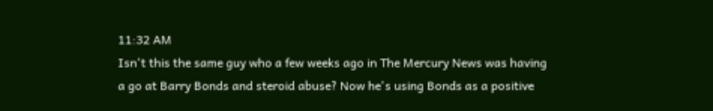11:32 AM
Isn't this the same guy who a few weeks ago in The Mercury News was having a go at Barry Bonds and steroid abuse? Now he's using Bonds as a positive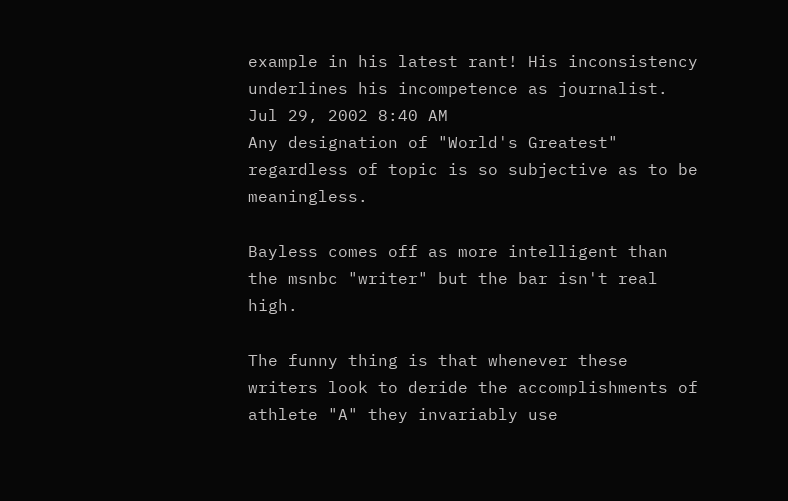example in his latest rant! His inconsistency underlines his incompetence as journalist.
Jul 29, 2002 8:40 AM
Any designation of "World's Greatest" regardless of topic is so subjective as to be meaningless.

Bayless comes off as more intelligent than the msnbc "writer" but the bar isn't real high.

The funny thing is that whenever these writers look to deride the accomplishments of athlete "A" they invariably use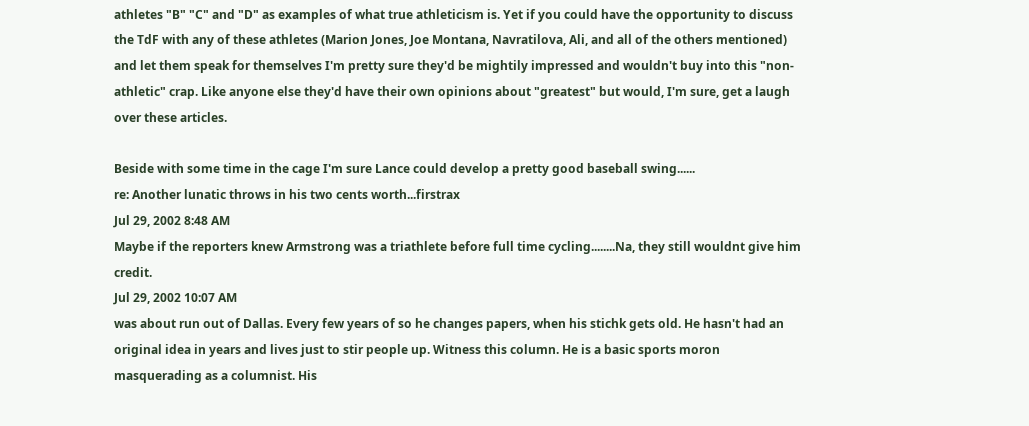athletes "B" "C" and "D" as examples of what true athleticism is. Yet if you could have the opportunity to discuss the TdF with any of these athletes (Marion Jones, Joe Montana, Navratilova, Ali, and all of the others mentioned) and let them speak for themselves I'm pretty sure they'd be mightily impressed and wouldn't buy into this "non-athletic" crap. Like anyone else they'd have their own opinions about "greatest" but would, I'm sure, get a laugh over these articles.

Beside with some time in the cage I'm sure Lance could develop a pretty good baseball swing......
re: Another lunatic throws in his two cents worth...firstrax
Jul 29, 2002 8:48 AM
Maybe if the reporters knew Armstrong was a triathlete before full time cycling........Na, they still wouldnt give him credit.
Jul 29, 2002 10:07 AM
was about run out of Dallas. Every few years of so he changes papers, when his stichk gets old. He hasn't had an original idea in years and lives just to stir people up. Witness this column. He is a basic sports moron masquerading as a columnist. His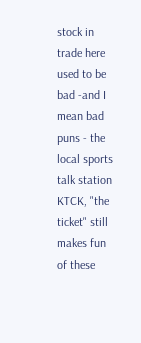stock in trade here used to be bad -and I mean bad puns - the local sports talk station KTCK, "the ticket" still makes fun of these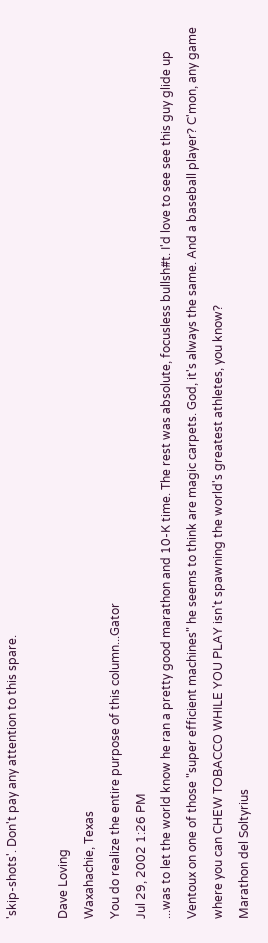'skip-shots'. Don't pay any attention to this spare.

Dave Loving
Waxahachie, Texas
You do realize the entire purpose of this column...Gator
Jul 29, 2002 1:26 PM
...was to let the world know he ran a pretty good marathon and 10-K time. The rest was absolute, focusless bullsh#t. I'd love to see see this guy glide up Ventoux on one of those "super efficient machines" he seems to think are magic carpets. God, it's always the same. And a baseball player? C'mon, any game where you can CHEW TOBACCO WHILE YOU PLAY isn't spawning the world's greatest athletes, you know?
Marathon del Soltyrius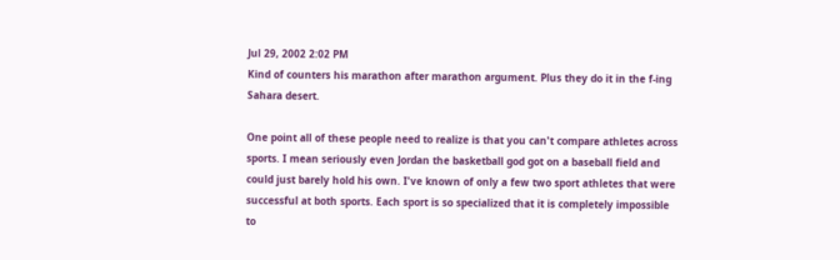Jul 29, 2002 2:02 PM
Kind of counters his marathon after marathon argument. Plus they do it in the f-ing Sahara desert.

One point all of these people need to realize is that you can't compare athletes across sports. I mean seriously even Jordan the basketball god got on a baseball field and could just barely hold his own. I've known of only a few two sport athletes that were successful at both sports. Each sport is so specialized that it is completely impossible to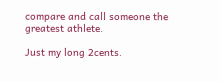compare and call someone the greatest athlete.

Just my long 2cents.